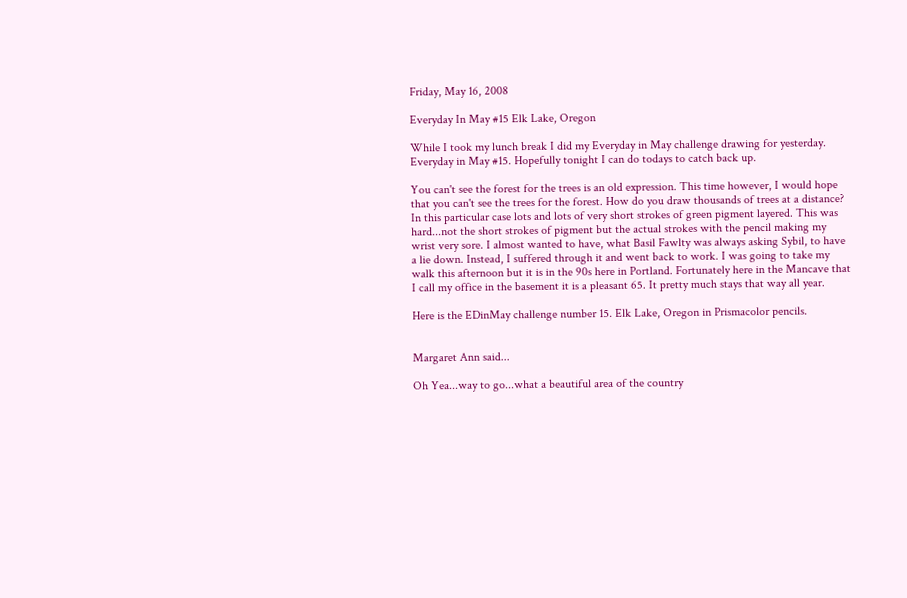Friday, May 16, 2008

Everyday In May #15 Elk Lake, Oregon

While I took my lunch break I did my Everyday in May challenge drawing for yesterday. Everyday in May #15. Hopefully tonight I can do todays to catch back up.

You can't see the forest for the trees is an old expression. This time however, I would hope that you can't see the trees for the forest. How do you draw thousands of trees at a distance? In this particular case lots and lots of very short strokes of green pigment layered. This was hard...not the short strokes of pigment but the actual strokes with the pencil making my wrist very sore. I almost wanted to have, what Basil Fawlty was always asking Sybil, to have a lie down. Instead, I suffered through it and went back to work. I was going to take my walk this afternoon but it is in the 90s here in Portland. Fortunately here in the Mancave that I call my office in the basement it is a pleasant 65. It pretty much stays that way all year.

Here is the EDinMay challenge number 15. Elk Lake, Oregon in Prismacolor pencils.


Margaret Ann said...

Oh Yea...way to go...what a beautiful area of the country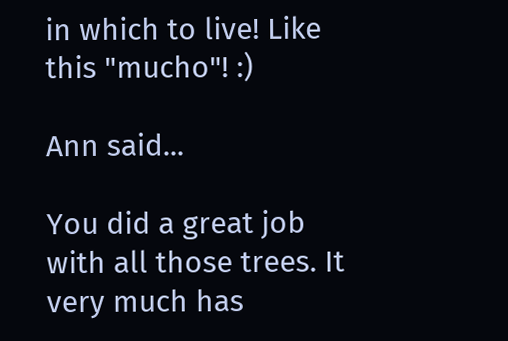in which to live! Like this "mucho"! :)

Ann said...

You did a great job with all those trees. It very much has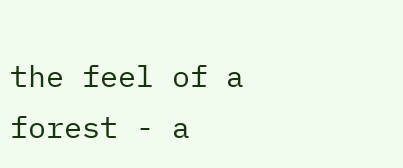the feel of a forest - a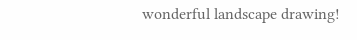wonderful landscape drawing!